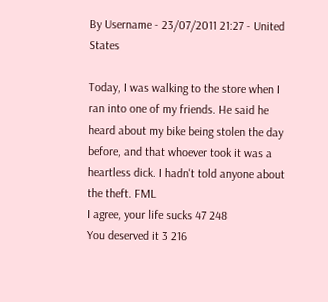By Username - 23/07/2011 21:27 - United States

Today, I was walking to the store when I ran into one of my friends. He said he heard about my bike being stolen the day before, and that whoever took it was a heartless dick. I hadn't told anyone about the theft. FML
I agree, your life sucks 47 248
You deserved it 3 216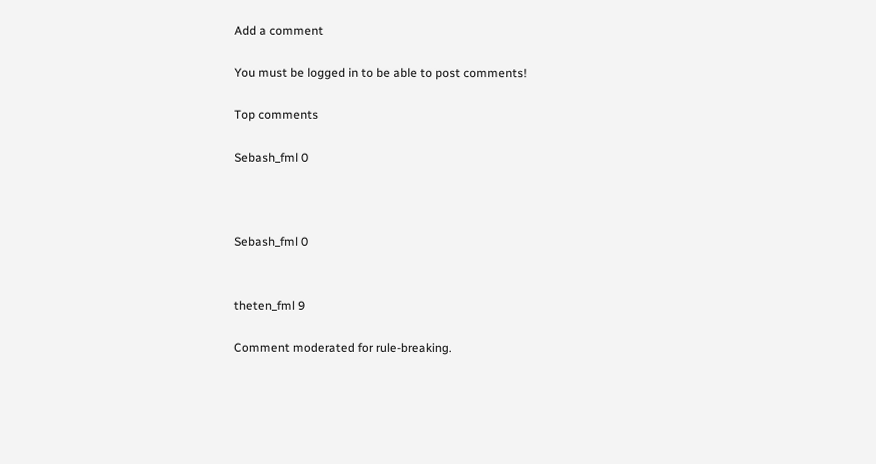Add a comment

You must be logged in to be able to post comments!

Top comments

Sebash_fml 0



Sebash_fml 0


theten_fml 9

Comment moderated for rule-breaking.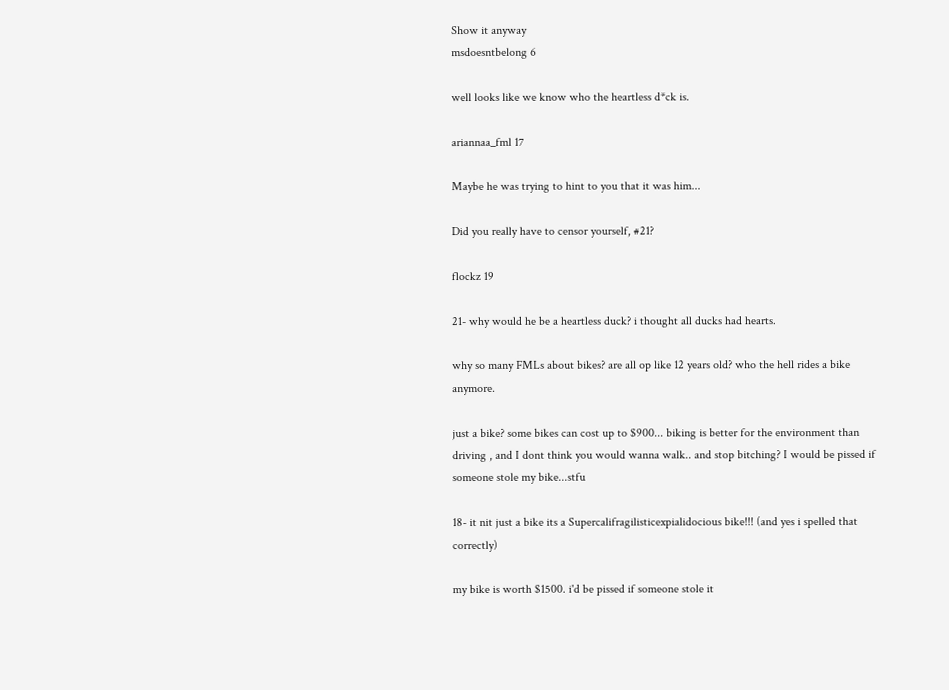Show it anyway
msdoesntbelong 6

well looks like we know who the heartless d*ck is.

ariannaa_fml 17

Maybe he was trying to hint to you that it was him...

Did you really have to censor yourself, #21?

flockz 19

21- why would he be a heartless duck? i thought all ducks had hearts.

why so many FMLs about bikes? are all op like 12 years old? who the hell rides a bike anymore.

just a bike? some bikes can cost up to $900... biking is better for the environment than driving , and I dont think you would wanna walk.. and stop bitching? I would be pissed if someone stole my bike...stfu

18- it nit just a bike its a Supercalifragilisticexpialidocious bike!!! (and yes i spelled that correctly)

my bike is worth $1500. i'd be pissed if someone stole it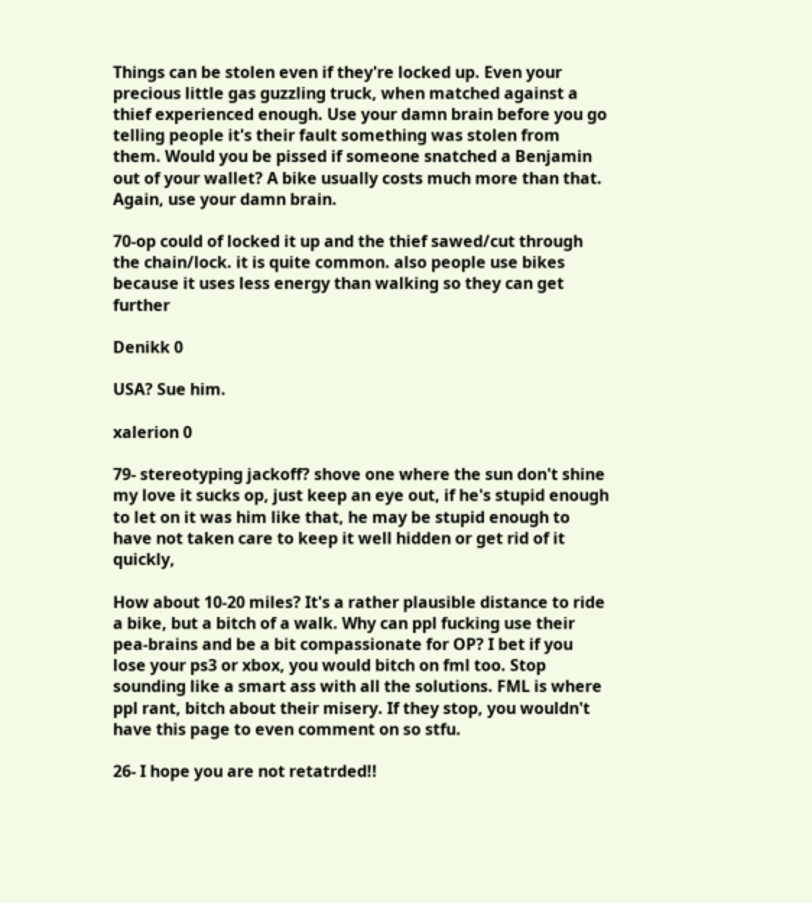Things can be stolen even if they're locked up. Even your precious little gas guzzling truck, when matched against a thief experienced enough. Use your damn brain before you go telling people it's their fault something was stolen from them. Would you be pissed if someone snatched a Benjamin out of your wallet? A bike usually costs much more than that. Again, use your damn brain.

70-op could of locked it up and the thief sawed/cut through the chain/lock. it is quite common. also people use bikes because it uses less energy than walking so they can get further

Denikk 0

USA? Sue him.

xalerion 0

79- stereotyping jackoff? shove one where the sun don't shine my love it sucks op, just keep an eye out, if he's stupid enough to let on it was him like that, he may be stupid enough to have not taken care to keep it well hidden or get rid of it quickly,

How about 10-20 miles? It's a rather plausible distance to ride a bike, but a bitch of a walk. Why can ppl fucking use their pea-brains and be a bit compassionate for OP? I bet if you lose your ps3 or xbox, you would bitch on fml too. Stop sounding like a smart ass with all the solutions. FML is where ppl rant, bitch about their misery. If they stop, you wouldn't have this page to even comment on so stfu.

26- I hope you are not retatrded!!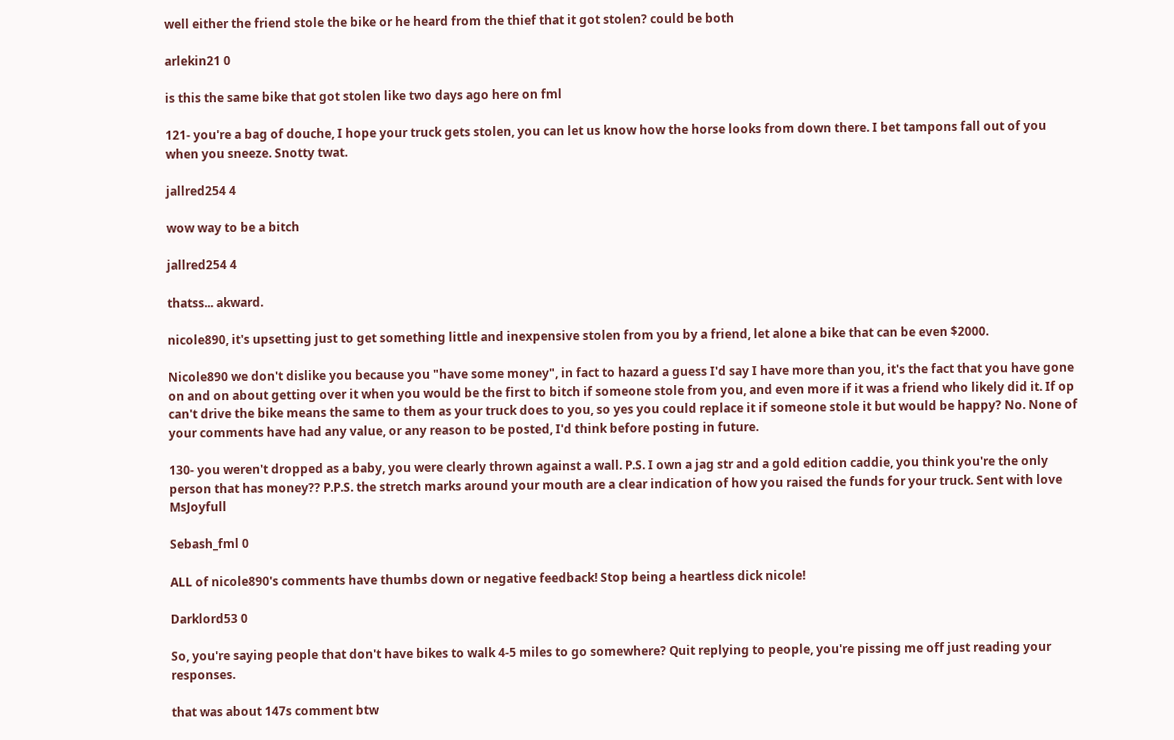well either the friend stole the bike or he heard from the thief that it got stolen? could be both

arlekin21 0

is this the same bike that got stolen like two days ago here on fml

121- you're a bag of douche, I hope your truck gets stolen, you can let us know how the horse looks from down there. I bet tampons fall out of you when you sneeze. Snotty twat.

jallred254 4

wow way to be a bitch

jallred254 4

thatss... akward.

nicole890, it's upsetting just to get something little and inexpensive stolen from you by a friend, let alone a bike that can be even $2000.

Nicole890 we don't dislike you because you "have some money", in fact to hazard a guess I'd say I have more than you, it's the fact that you have gone on and on about getting over it when you would be the first to bitch if someone stole from you, and even more if it was a friend who likely did it. If op can't drive the bike means the same to them as your truck does to you, so yes you could replace it if someone stole it but would be happy? No. None of your comments have had any value, or any reason to be posted, I'd think before posting in future.

130- you weren't dropped as a baby, you were clearly thrown against a wall. P.S. I own a jag str and a gold edition caddie, you think you're the only person that has money?? P.P.S. the stretch marks around your mouth are a clear indication of how you raised the funds for your truck. Sent with love MsJoyfull

Sebash_fml 0

ALL of nicole890's comments have thumbs down or negative feedback! Stop being a heartless dick nicole!

Darklord53 0

So, you're saying people that don't have bikes to walk 4-5 miles to go somewhere? Quit replying to people, you're pissing me off just reading your responses.

that was about 147s comment btw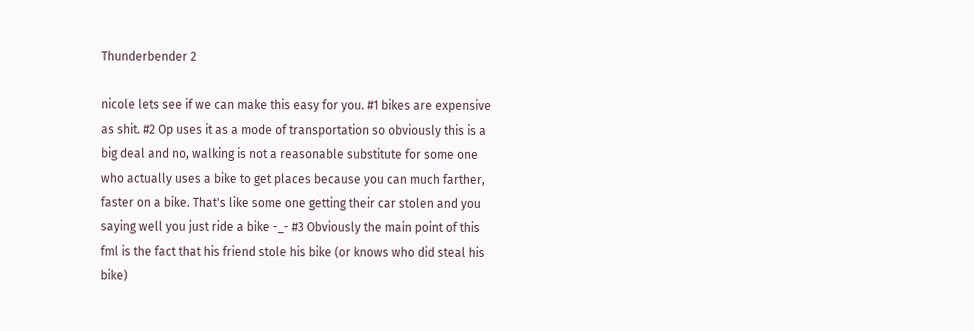Thunderbender 2

nicole lets see if we can make this easy for you. #1 bikes are expensive as shit. #2 Op uses it as a mode of transportation so obviously this is a big deal and no, walking is not a reasonable substitute for some one who actually uses a bike to get places because you can much farther, faster on a bike. That's like some one getting their car stolen and you saying well you just ride a bike -_- #3 Obviously the main point of this fml is the fact that his friend stole his bike (or knows who did steal his bike)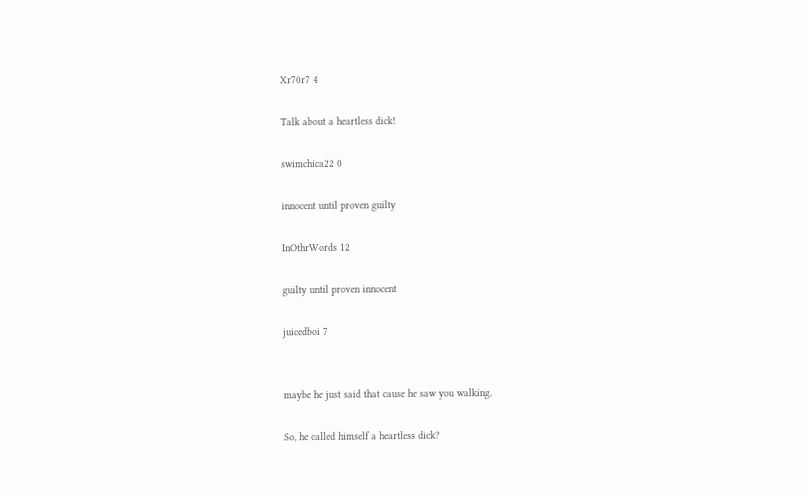Xr70r7 4

Talk about a heartless dick!

swimchica22 0

innocent until proven guilty

InOthrWords 12

guilty until proven innocent

juicedboi 7


maybe he just said that cause he saw you walking.

So, he called himself a heartless dick?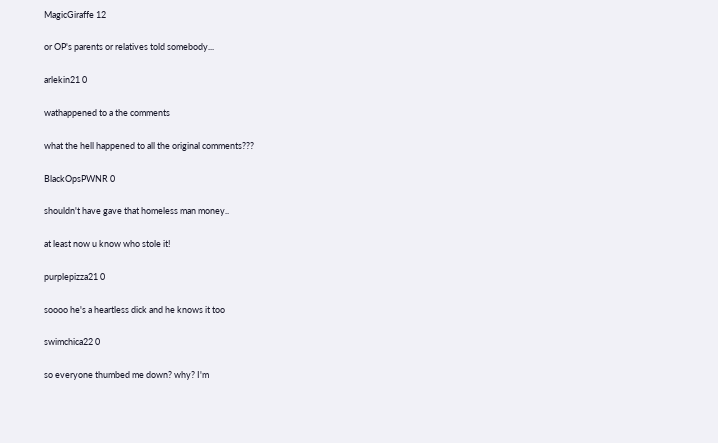MagicGiraffe 12

or OP's parents or relatives told somebody...

arlekin21 0

wathappened to a the comments

what the hell happened to all the original comments???

BlackOpsPWNR 0

shouldn't have gave that homeless man money..

at least now u know who stole it!

purplepizza21 0

soooo he's a heartless dick and he knows it too

swimchica22 0

so everyone thumbed me down? why? I'm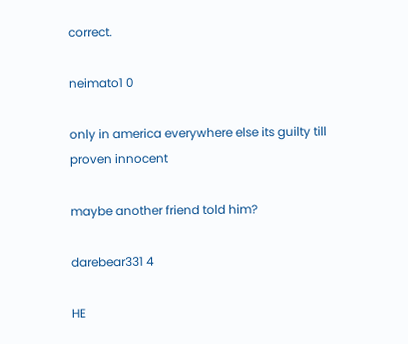correct.

neimato1 0

only in america everywhere else its guilty till proven innocent

maybe another friend told him?

darebear331 4

HE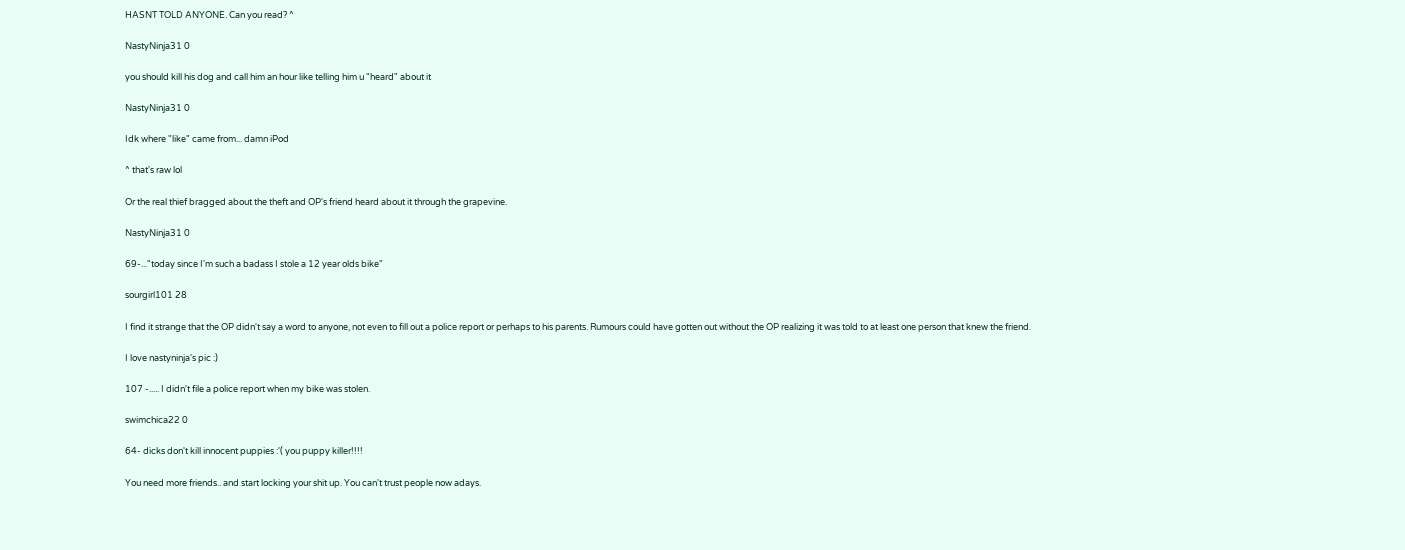HASNT TOLD ANYONE. Can you read? ^

NastyNinja31 0

you should kill his dog and call him an hour like telling him u "heard" about it

NastyNinja31 0

Idk where "like" came from... damn iPod

^ that's raw lol

Or the real thief bragged about the theft and OP's friend heard about it through the grapevine.

NastyNinja31 0

69-..."today since I'm such a badass I stole a 12 year olds bike"

sourgirl101 28

I find it strange that the OP didn't say a word to anyone, not even to fill out a police report or perhaps to his parents. Rumours could have gotten out without the OP realizing it was told to at least one person that knew the friend.

I love nastyninja's pic :)

107 -..... I didn't file a police report when my bike was stolen.

swimchica22 0

64- dicks don't kill innocent puppies :'( you puppy killer!!!!

You need more friends.. and start locking your shit up. You can't trust people now adays.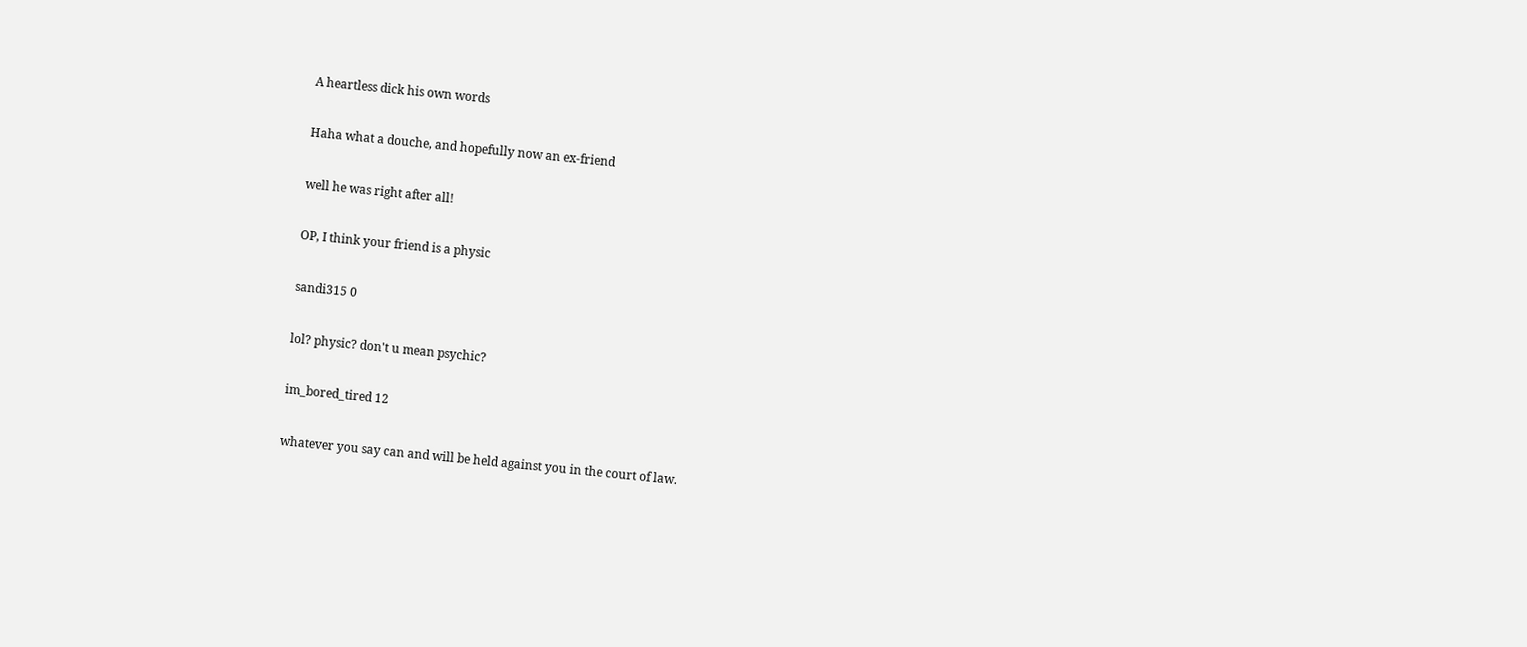A heartless dick his own words

Haha what a douche, and hopefully now an ex-friend

well he was right after all!

OP, I think your friend is a physic

sandi315 0

lol? physic? don't u mean psychic?

im_bored_tired 12

whatever you say can and will be held against you in the court of law.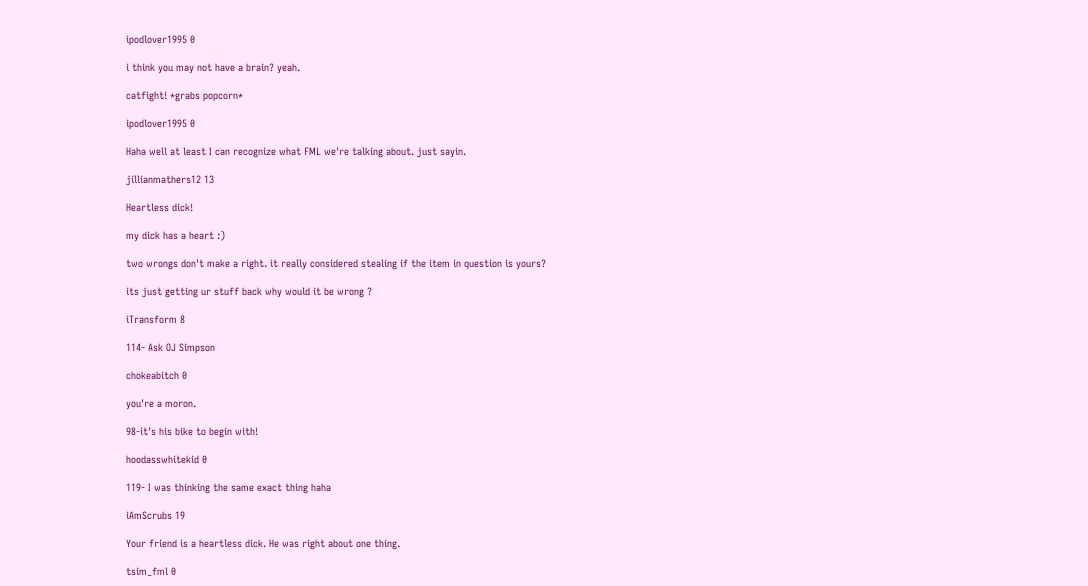ipodlover1995 0

i think you may not have a brain? yeah.

catfight! *grabs popcorn*

ipodlover1995 0

Haha well at least I can recognize what FML we're talking about. just sayin.

jillianmathers12 13

Heartless dick!

my dick has a heart :)

two wrongs don't make a right. it really considered stealing if the item in question is yours?

its just getting ur stuff back why would it be wrong ?

iTransform 8

114- Ask OJ Simpson

chokeabitch 0

you're a moron.

98-it's his bike to begin with!

hoodasswhitekid 0

119- I was thinking the same exact thing haha

iAmScrubs 19

Your friend is a heartless dick. He was right about one thing.

tsim_fml 0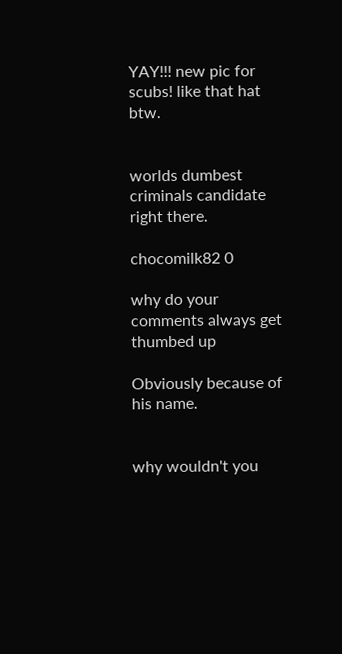YAY!!! new pic for scubs! like that hat btw.


worlds dumbest criminals candidate right there.

chocomilk82 0

why do your comments always get thumbed up

Obviously because of his name.


why wouldn't you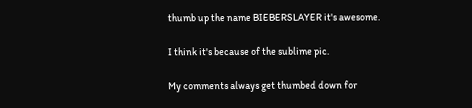thumb up the name BIEBERSLAYER it's awesome.

I think it's because of the sublime pic.

My comments always get thumbed down for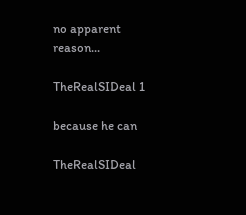no apparent reason...

TheRealSIDeal 1

because he can

TheRealSIDeal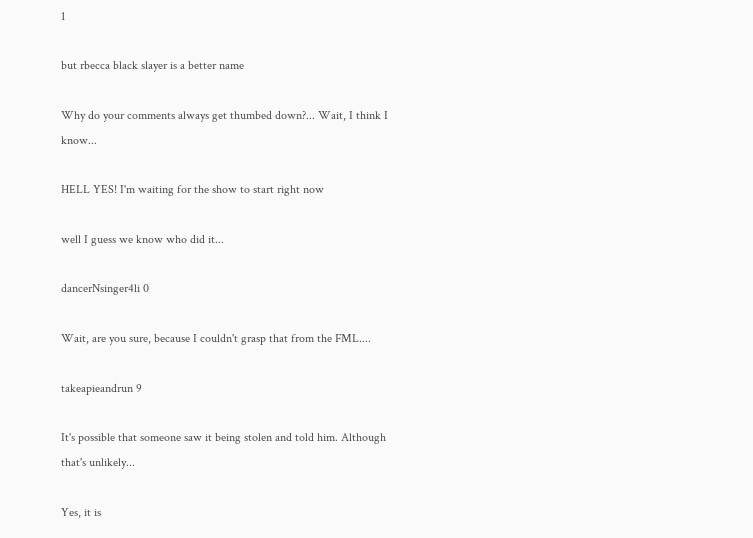1

but rbecca black slayer is a better name

Why do your comments always get thumbed down?... Wait, I think I know...

HELL YES! I'm waiting for the show to start right now

well I guess we know who did it...

dancerNsinger4li 0

Wait, are you sure, because I couldn't grasp that from the FML....

takeapieandrun 9

It's possible that someone saw it being stolen and told him. Although that's unlikely...

Yes, it is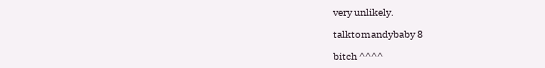very unlikely.

talktomandybaby 8

bitch ^^^^